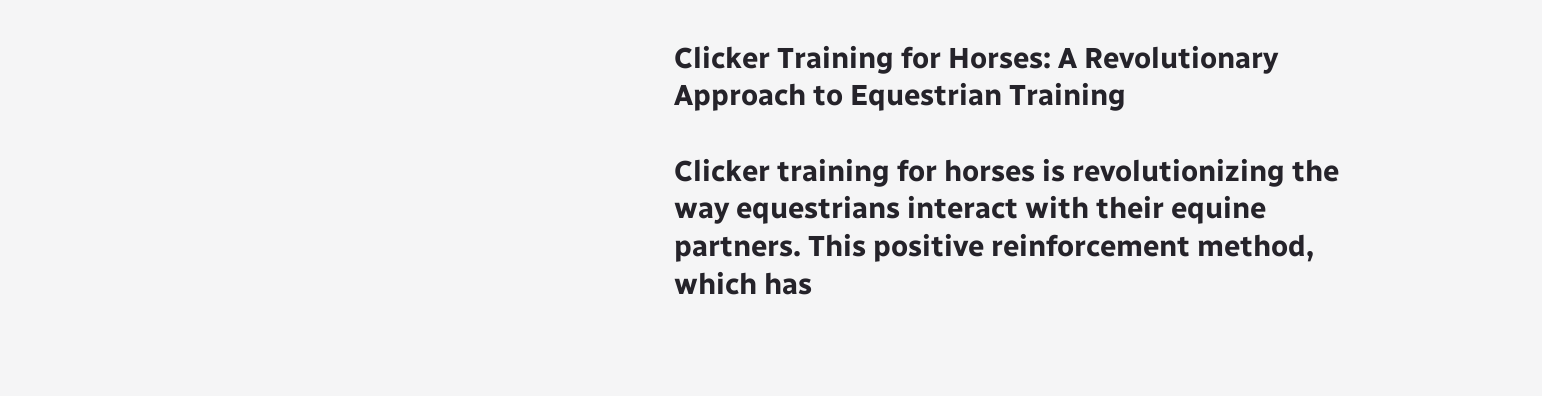Clicker Training for Horses: A Revolutionary Approach to Equestrian Training

Clicker training for horses is revolutionizing the way equestrians interact with their equine partners. This positive reinforcement method, which has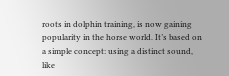roots in dolphin training, is now gaining popularity in the horse world. It’s based on a simple concept: using a distinct sound, like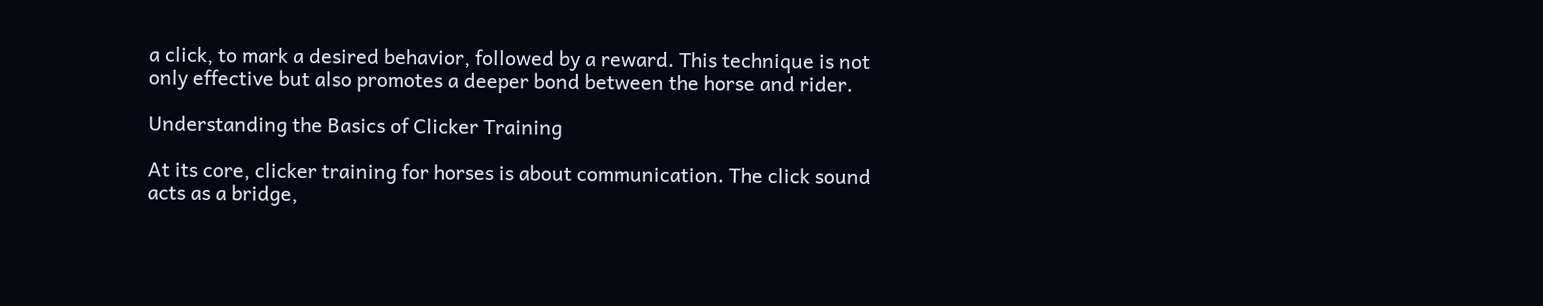a click, to mark a desired behavior, followed by a reward. This technique is not only effective but also promotes a deeper bond between the horse and rider.

Understanding the Basics of Clicker Training

At its core, clicker training for horses is about communication. The click sound acts as a bridge,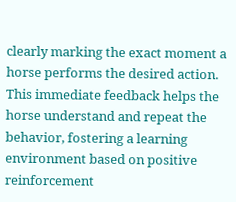clearly marking the exact moment a horse performs the desired action. This immediate feedback helps the horse understand and repeat the behavior, fostering a learning environment based on positive reinforcement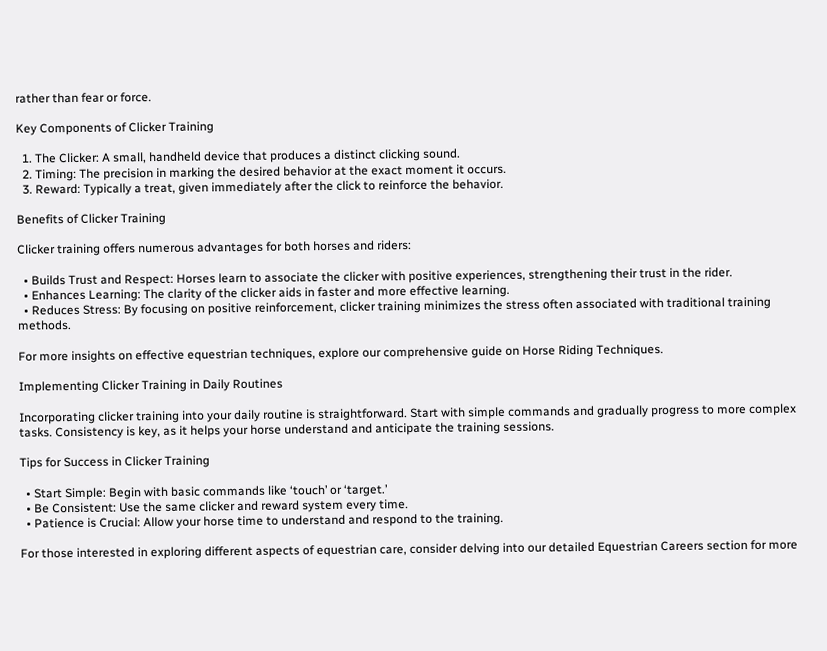rather than fear or force.

Key Components of Clicker Training

  1. The Clicker: A small, handheld device that produces a distinct clicking sound.
  2. Timing: The precision in marking the desired behavior at the exact moment it occurs.
  3. Reward: Typically a treat, given immediately after the click to reinforce the behavior.

Benefits of Clicker Training

Clicker training offers numerous advantages for both horses and riders:

  • Builds Trust and Respect: Horses learn to associate the clicker with positive experiences, strengthening their trust in the rider.
  • Enhances Learning: The clarity of the clicker aids in faster and more effective learning.
  • Reduces Stress: By focusing on positive reinforcement, clicker training minimizes the stress often associated with traditional training methods.

For more insights on effective equestrian techniques, explore our comprehensive guide on Horse Riding Techniques.

Implementing Clicker Training in Daily Routines

Incorporating clicker training into your daily routine is straightforward. Start with simple commands and gradually progress to more complex tasks. Consistency is key, as it helps your horse understand and anticipate the training sessions.

Tips for Success in Clicker Training

  • Start Simple: Begin with basic commands like ‘touch’ or ‘target.’
  • Be Consistent: Use the same clicker and reward system every time.
  • Patience is Crucial: Allow your horse time to understand and respond to the training.

For those interested in exploring different aspects of equestrian care, consider delving into our detailed Equestrian Careers section for more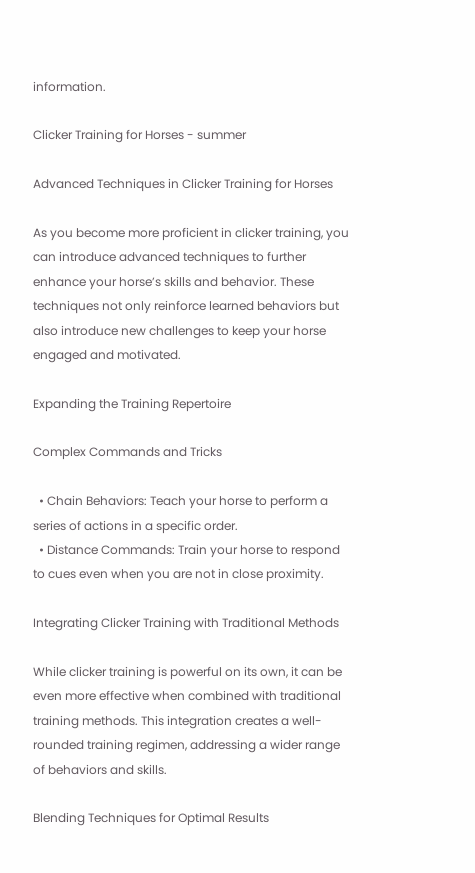information.

Clicker Training for Horses - summer

Advanced Techniques in Clicker Training for Horses

As you become more proficient in clicker training, you can introduce advanced techniques to further enhance your horse’s skills and behavior. These techniques not only reinforce learned behaviors but also introduce new challenges to keep your horse engaged and motivated.

Expanding the Training Repertoire

Complex Commands and Tricks

  • Chain Behaviors: Teach your horse to perform a series of actions in a specific order.
  • Distance Commands: Train your horse to respond to cues even when you are not in close proximity.

Integrating Clicker Training with Traditional Methods

While clicker training is powerful on its own, it can be even more effective when combined with traditional training methods. This integration creates a well-rounded training regimen, addressing a wider range of behaviors and skills.

Blending Techniques for Optimal Results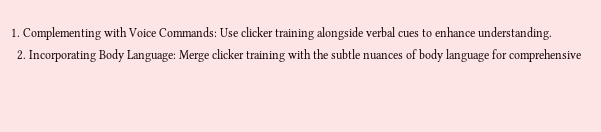1. Complementing with Voice Commands: Use clicker training alongside verbal cues to enhance understanding.
  2. Incorporating Body Language: Merge clicker training with the subtle nuances of body language for comprehensive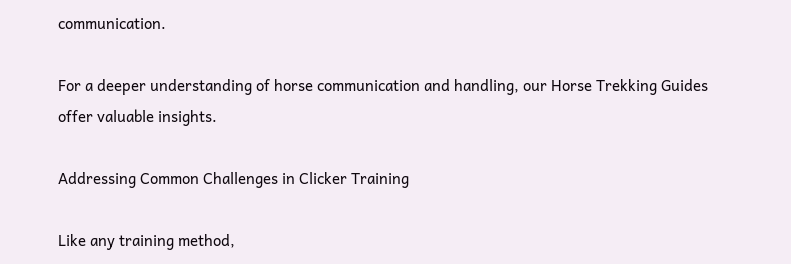communication.

For a deeper understanding of horse communication and handling, our Horse Trekking Guides offer valuable insights.

Addressing Common Challenges in Clicker Training

Like any training method,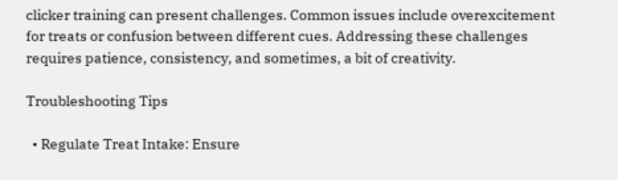clicker training can present challenges. Common issues include overexcitement for treats or confusion between different cues. Addressing these challenges requires patience, consistency, and sometimes, a bit of creativity.

Troubleshooting Tips

  • Regulate Treat Intake: Ensure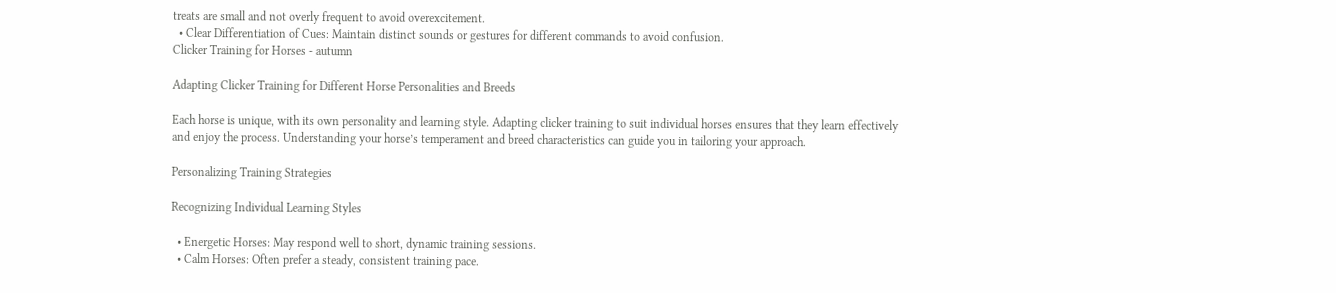treats are small and not overly frequent to avoid overexcitement.
  • Clear Differentiation of Cues: Maintain distinct sounds or gestures for different commands to avoid confusion.
Clicker Training for Horses - autumn

Adapting Clicker Training for Different Horse Personalities and Breeds

Each horse is unique, with its own personality and learning style. Adapting clicker training to suit individual horses ensures that they learn effectively and enjoy the process. Understanding your horse’s temperament and breed characteristics can guide you in tailoring your approach.

Personalizing Training Strategies

Recognizing Individual Learning Styles

  • Energetic Horses: May respond well to short, dynamic training sessions.
  • Calm Horses: Often prefer a steady, consistent training pace.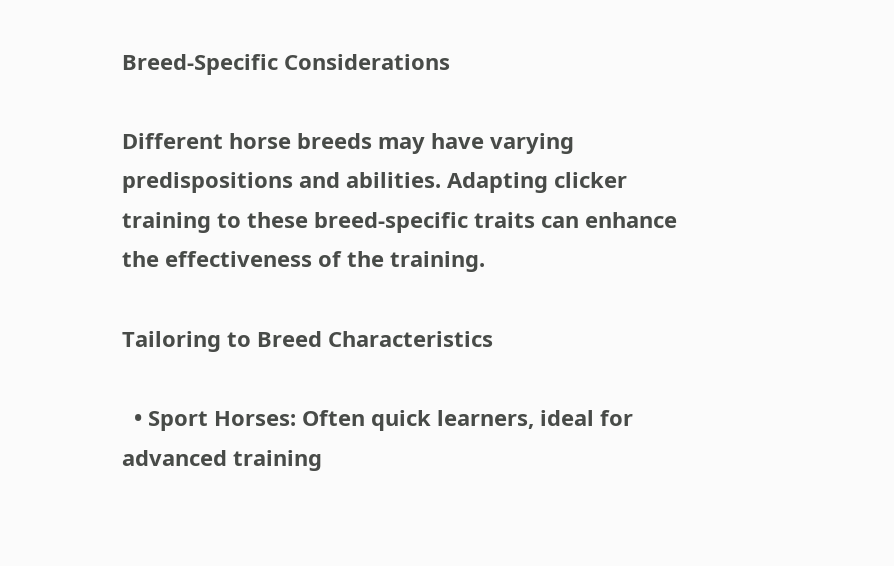Breed-Specific Considerations

Different horse breeds may have varying predispositions and abilities. Adapting clicker training to these breed-specific traits can enhance the effectiveness of the training.

Tailoring to Breed Characteristics

  • Sport Horses: Often quick learners, ideal for advanced training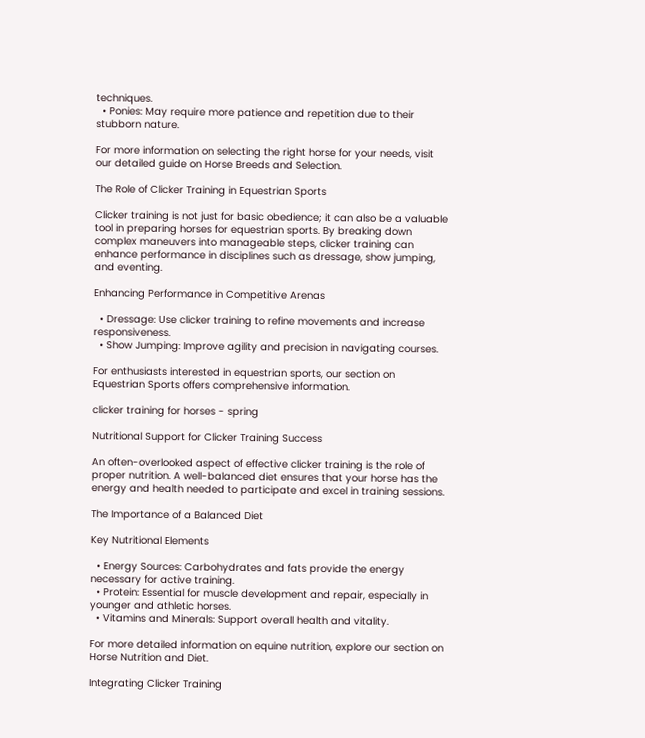techniques.
  • Ponies: May require more patience and repetition due to their stubborn nature.

For more information on selecting the right horse for your needs, visit our detailed guide on Horse Breeds and Selection.

The Role of Clicker Training in Equestrian Sports

Clicker training is not just for basic obedience; it can also be a valuable tool in preparing horses for equestrian sports. By breaking down complex maneuvers into manageable steps, clicker training can enhance performance in disciplines such as dressage, show jumping, and eventing.

Enhancing Performance in Competitive Arenas

  • Dressage: Use clicker training to refine movements and increase responsiveness.
  • Show Jumping: Improve agility and precision in navigating courses.

For enthusiasts interested in equestrian sports, our section on Equestrian Sports offers comprehensive information.

clicker training for horses - spring

Nutritional Support for Clicker Training Success

An often-overlooked aspect of effective clicker training is the role of proper nutrition. A well-balanced diet ensures that your horse has the energy and health needed to participate and excel in training sessions.

The Importance of a Balanced Diet

Key Nutritional Elements

  • Energy Sources: Carbohydrates and fats provide the energy necessary for active training.
  • Protein: Essential for muscle development and repair, especially in younger and athletic horses.
  • Vitamins and Minerals: Support overall health and vitality.

For more detailed information on equine nutrition, explore our section on Horse Nutrition and Diet.

Integrating Clicker Training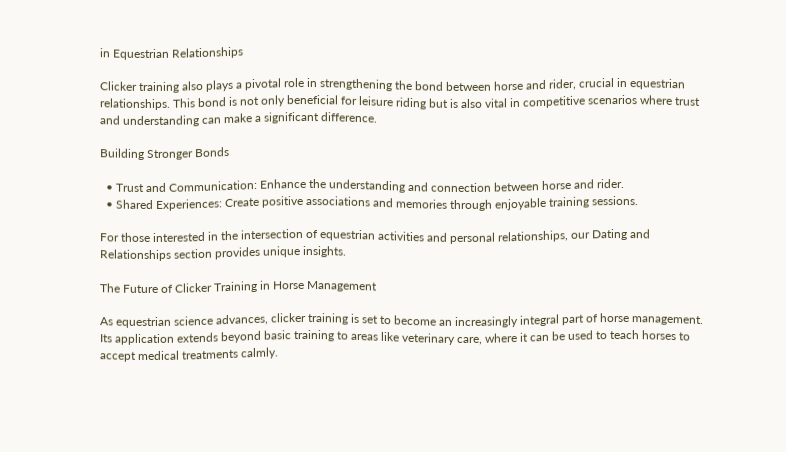in Equestrian Relationships

Clicker training also plays a pivotal role in strengthening the bond between horse and rider, crucial in equestrian relationships. This bond is not only beneficial for leisure riding but is also vital in competitive scenarios where trust and understanding can make a significant difference.

Building Stronger Bonds

  • Trust and Communication: Enhance the understanding and connection between horse and rider.
  • Shared Experiences: Create positive associations and memories through enjoyable training sessions.

For those interested in the intersection of equestrian activities and personal relationships, our Dating and Relationships section provides unique insights.

The Future of Clicker Training in Horse Management

As equestrian science advances, clicker training is set to become an increasingly integral part of horse management. Its application extends beyond basic training to areas like veterinary care, where it can be used to teach horses to accept medical treatments calmly.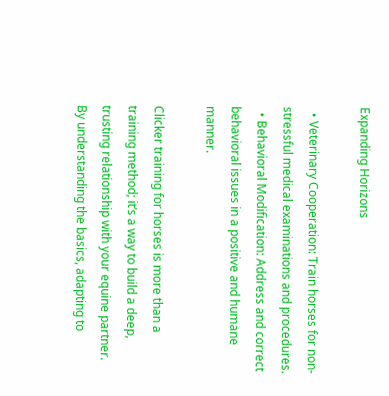Expanding Horizons

  • Veterinary Cooperation: Train horses for non-stressful medical examinations and procedures.
  • Behavioral Modification: Address and correct behavioral issues in a positive and humane manner.

Clicker training for horses is more than a training method; it’s a way to build a deep, trusting relationship with your equine partner. By understanding the basics, adapting to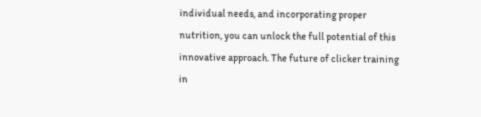individual needs, and incorporating proper nutrition, you can unlock the full potential of this innovative approach. The future of clicker training in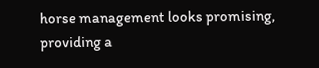horse management looks promising, providing a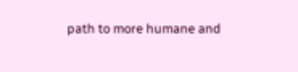path to more humane and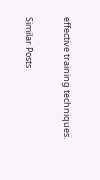effective training techniques.

Similar Posts